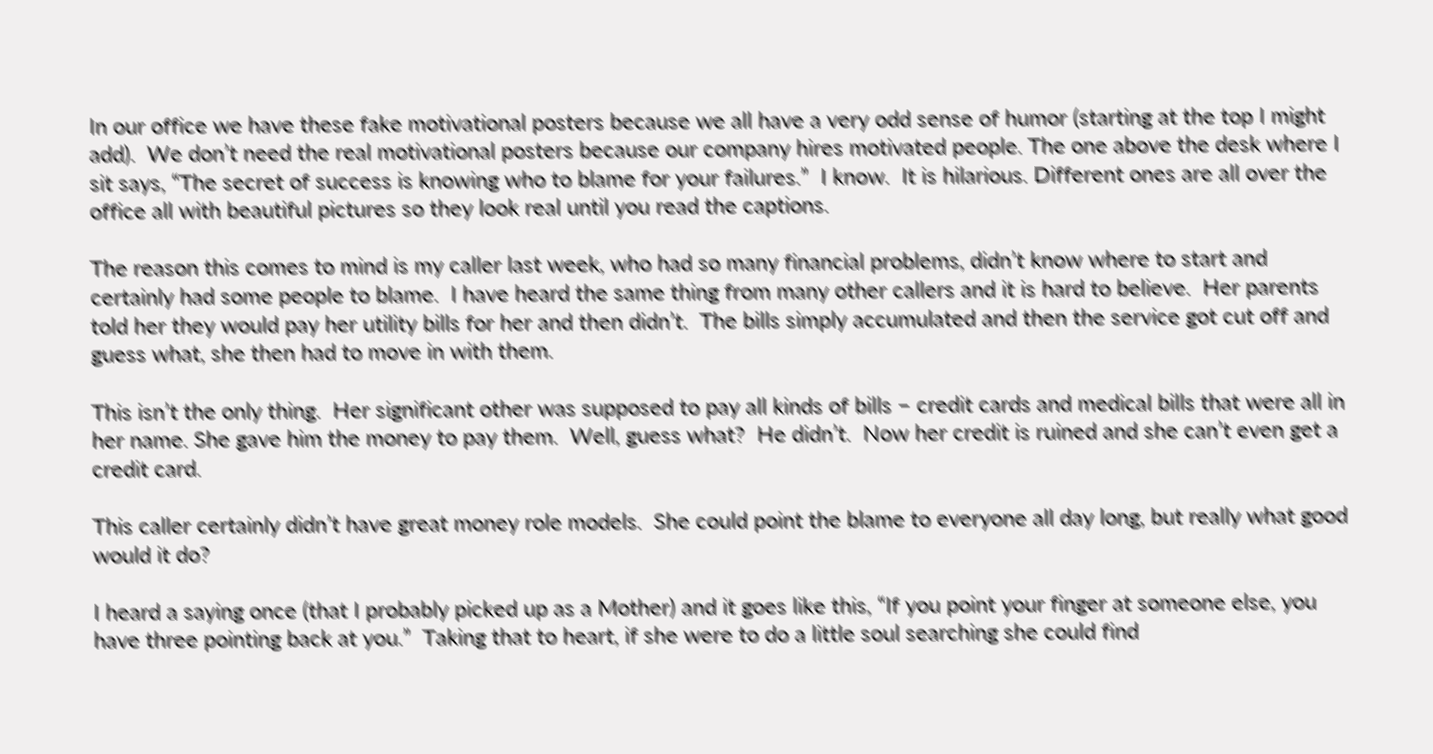In our office we have these fake motivational posters because we all have a very odd sense of humor (starting at the top I might add).  We don’t need the real motivational posters because our company hires motivated people. The one above the desk where I sit says, “The secret of success is knowing who to blame for your failures.”  I know.  It is hilarious. Different ones are all over the office all with beautiful pictures so they look real until you read the captions.

The reason this comes to mind is my caller last week, who had so many financial problems, didn’t know where to start and certainly had some people to blame.  I have heard the same thing from many other callers and it is hard to believe.  Her parents told her they would pay her utility bills for her and then didn’t.  The bills simply accumulated and then the service got cut off and guess what, she then had to move in with them.

This isn’t the only thing.  Her significant other was supposed to pay all kinds of bills – credit cards and medical bills that were all in her name. She gave him the money to pay them.  Well, guess what?  He didn’t.  Now her credit is ruined and she can’t even get a credit card.

This caller certainly didn’t have great money role models.  She could point the blame to everyone all day long, but really what good would it do?

I heard a saying once (that I probably picked up as a Mother) and it goes like this, “If you point your finger at someone else, you have three pointing back at you.”  Taking that to heart, if she were to do a little soul searching she could find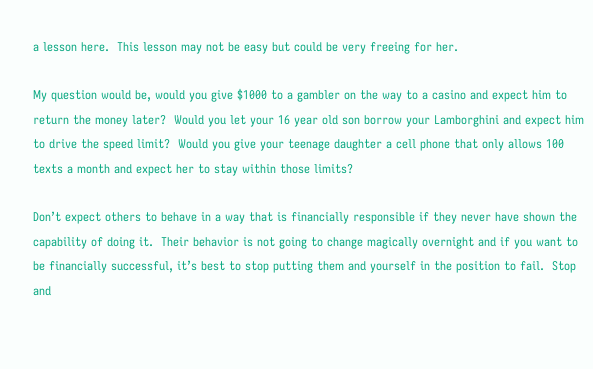a lesson here.  This lesson may not be easy but could be very freeing for her.

My question would be, would you give $1000 to a gambler on the way to a casino and expect him to return the money later?  Would you let your 16 year old son borrow your Lamborghini and expect him to drive the speed limit?  Would you give your teenage daughter a cell phone that only allows 100 texts a month and expect her to stay within those limits?

Don’t expect others to behave in a way that is financially responsible if they never have shown the capability of doing it.  Their behavior is not going to change magically overnight and if you want to be financially successful, it’s best to stop putting them and yourself in the position to fail.  Stop and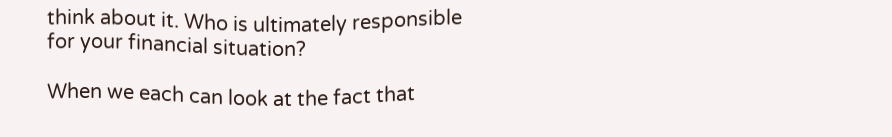think about it. Who is ultimately responsible for your financial situation?

When we each can look at the fact that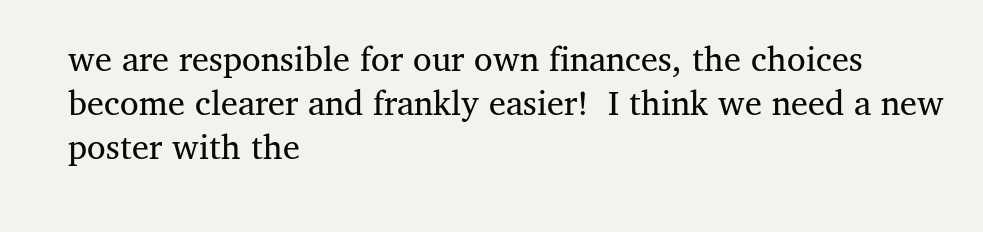we are responsible for our own finances, the choices become clearer and frankly easier!  I think we need a new poster with the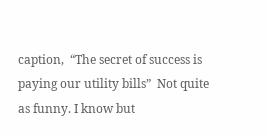caption,  “The secret of success is paying our utility bills”  Not quite as funny. I know but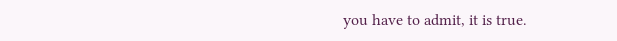you have to admit, it is true.